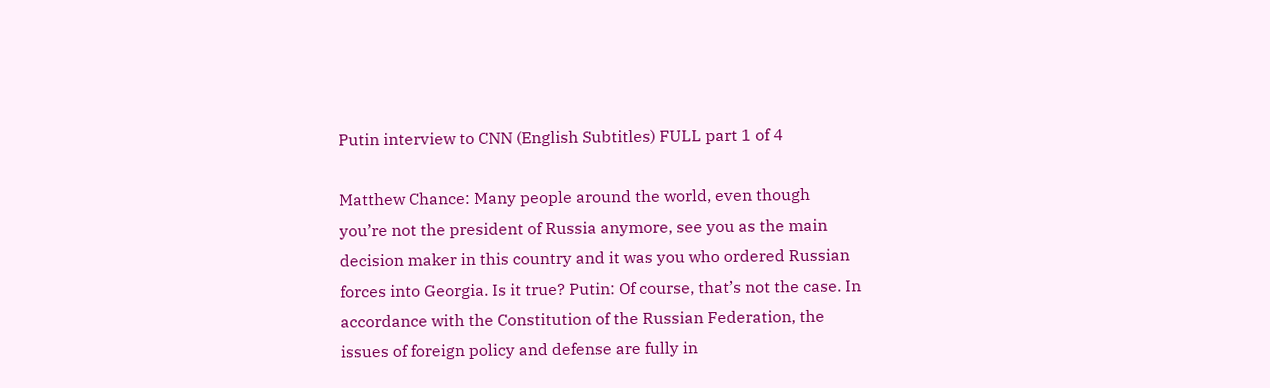Putin interview to CNN (English Subtitles) FULL part 1 of 4

Matthew Chance: Many people around the world, even though you’re not the president of Russia anymore, see you as the main decision maker in this country and it was you who ordered Russian forces into Georgia. Is it true? Putin: Of course, that’s not the case. In accordance with the Constitution of the Russian Federation, the issues of foreign policy and defense are fully in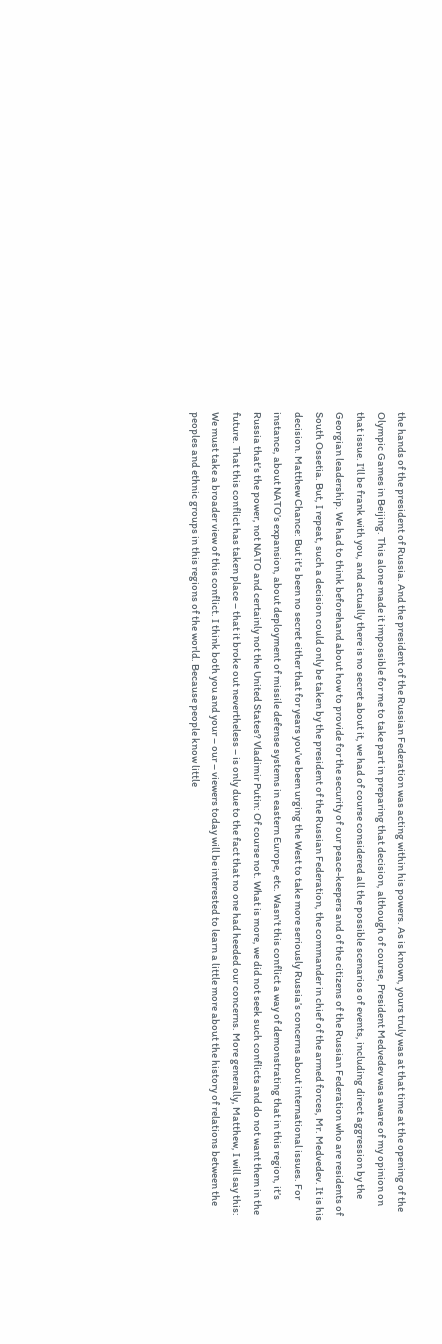the hands of the president of Russia. And the president of the Russian Federation was acting within his powers. As is known, yours truly was at that time at the opening of the Olympic Games in Beijing. This alone made it impossible for me to take part in preparing that decision, although of course, President Medvedev was aware of my opinion on that issue. I’ll be frank with you, and actually there is no secret about it, we had of course considered all the possible scenarios of events, including direct aggression by the Georgian leadership. We had to think beforehand about how to provide for the security of our peace-keepers and of the citizens of the Russian Federation who are residents of South Ossetia. But, I repeat, such a decision could only be taken by the president of the Russian Federation, the commander in chief of the armed forces, Mr. Medvedev. It is his decision. Matthew Chance: But it’s been no secret either that for years you’ve been urging the West to take more seriously Russia’s concerns about international issues. For instance, about NATO’s expansion, about deployment of missile defense systems in eastern Europe, etc. Wasn’t this conflict a way of demonstrating that in this region, it’s Russia that’s the power, not NATO and certainly not the United States? Vladimir Putin: Of course not. What is more, we did not seek such conflicts and do not want them in the future. That this conflict has taken place – that it broke out nevertheless – is only due to the fact that no one had heeded our concerns. More generally, Matthew, I will say this: We must take a broader view of this conflict. I think both you and your – our – viewers today will be interested to learn a little more about the history of relations between the peoples and ethnic groups in this regions of the world. Because people know little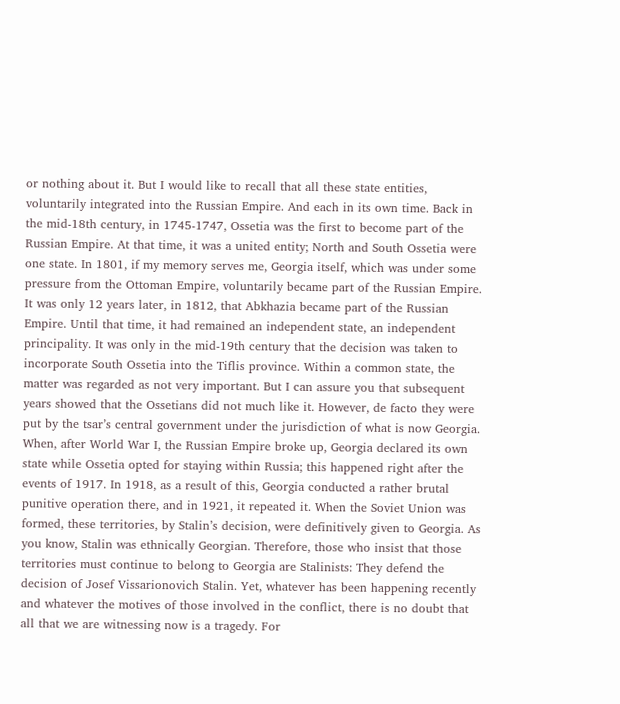or nothing about it. But I would like to recall that all these state entities, voluntarily integrated into the Russian Empire. And each in its own time. Back in the mid-18th century, in 1745-1747, Ossetia was the first to become part of the Russian Empire. At that time, it was a united entity; North and South Ossetia were one state. In 1801, if my memory serves me, Georgia itself, which was under some pressure from the Ottoman Empire, voluntarily became part of the Russian Empire. It was only 12 years later, in 1812, that Abkhazia became part of the Russian Empire. Until that time, it had remained an independent state, an independent principality. It was only in the mid-19th century that the decision was taken to incorporate South Ossetia into the Tiflis province. Within a common state, the matter was regarded as not very important. But I can assure you that subsequent years showed that the Ossetians did not much like it. However, de facto they were put by the tsar’s central government under the jurisdiction of what is now Georgia. When, after World War I, the Russian Empire broke up, Georgia declared its own state while Ossetia opted for staying within Russia; this happened right after the events of 1917. In 1918, as a result of this, Georgia conducted a rather brutal punitive operation there, and in 1921, it repeated it. When the Soviet Union was formed, these territories, by Stalin’s decision, were definitively given to Georgia. As you know, Stalin was ethnically Georgian. Therefore, those who insist that those territories must continue to belong to Georgia are Stalinists: They defend the decision of Josef Vissarionovich Stalin. Yet, whatever has been happening recently and whatever the motives of those involved in the conflict, there is no doubt that all that we are witnessing now is a tragedy. For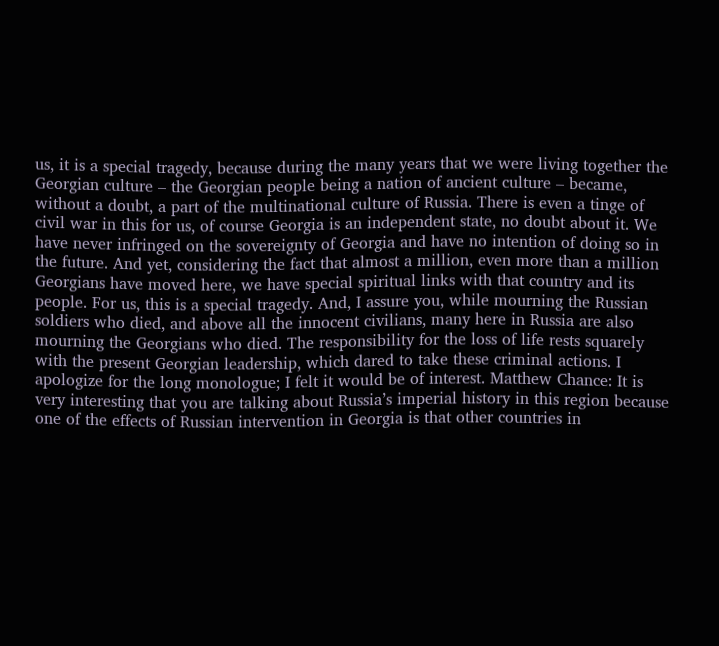us, it is a special tragedy, because during the many years that we were living together the Georgian culture – the Georgian people being a nation of ancient culture – became, without a doubt, a part of the multinational culture of Russia. There is even a tinge of civil war in this for us, of course Georgia is an independent state, no doubt about it. We have never infringed on the sovereignty of Georgia and have no intention of doing so in the future. And yet, considering the fact that almost a million, even more than a million Georgians have moved here, we have special spiritual links with that country and its people. For us, this is a special tragedy. And, I assure you, while mourning the Russian soldiers who died, and above all the innocent civilians, many here in Russia are also mourning the Georgians who died. The responsibility for the loss of life rests squarely with the present Georgian leadership, which dared to take these criminal actions. I apologize for the long monologue; I felt it would be of interest. Matthew Chance: It is very interesting that you are talking about Russia’s imperial history in this region because one of the effects of Russian intervention in Georgia is that other countries in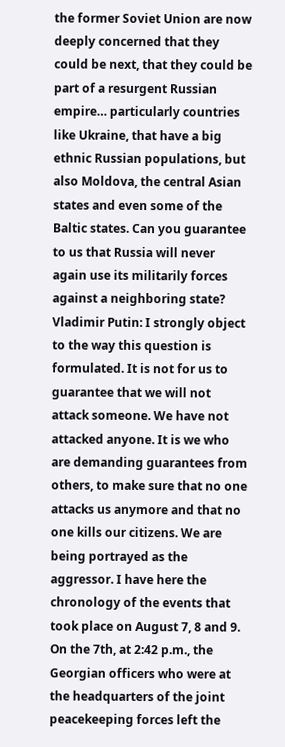the former Soviet Union are now deeply concerned that they could be next, that they could be part of a resurgent Russian empire… particularly countries like Ukraine, that have a big ethnic Russian populations, but also Moldova, the central Asian states and even some of the Baltic states. Can you guarantee to us that Russia will never again use its militarily forces against a neighboring state? Vladimir Putin: I strongly object to the way this question is formulated. It is not for us to guarantee that we will not attack someone. We have not attacked anyone. It is we who are demanding guarantees from others, to make sure that no one attacks us anymore and that no one kills our citizens. We are being portrayed as the aggressor. I have here the chronology of the events that took place on August 7, 8 and 9. On the 7th, at 2:42 p.m., the Georgian officers who were at the headquarters of the joint peacekeeping forces left the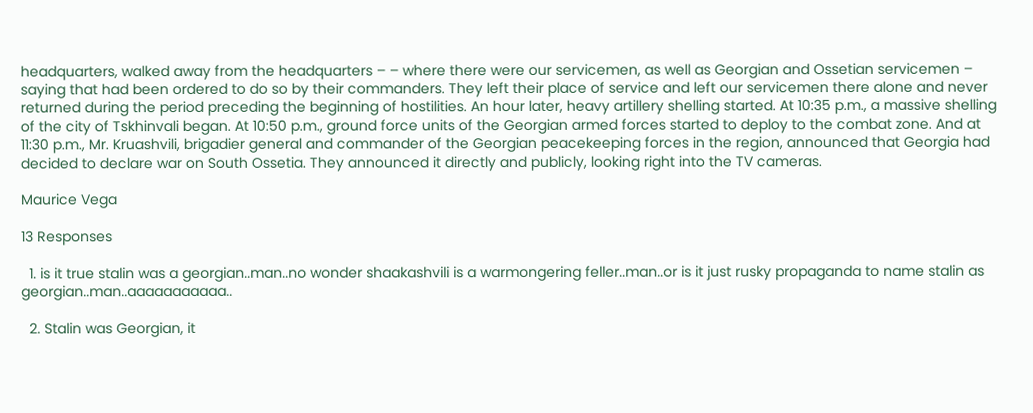headquarters, walked away from the headquarters – – where there were our servicemen, as well as Georgian and Ossetian servicemen – saying that had been ordered to do so by their commanders. They left their place of service and left our servicemen there alone and never returned during the period preceding the beginning of hostilities. An hour later, heavy artillery shelling started. At 10:35 p.m., a massive shelling of the city of Tskhinvali began. At 10:50 p.m., ground force units of the Georgian armed forces started to deploy to the combat zone. And at 11:30 p.m., Mr. Kruashvili, brigadier general and commander of the Georgian peacekeeping forces in the region, announced that Georgia had decided to declare war on South Ossetia. They announced it directly and publicly, looking right into the TV cameras.

Maurice Vega

13 Responses

  1. is it true stalin was a georgian..man..no wonder shaakashvili is a warmongering feller..man..or is it just rusky propaganda to name stalin as georgian..man..aaaaaaaaaaa..

  2. Stalin was Georgian, it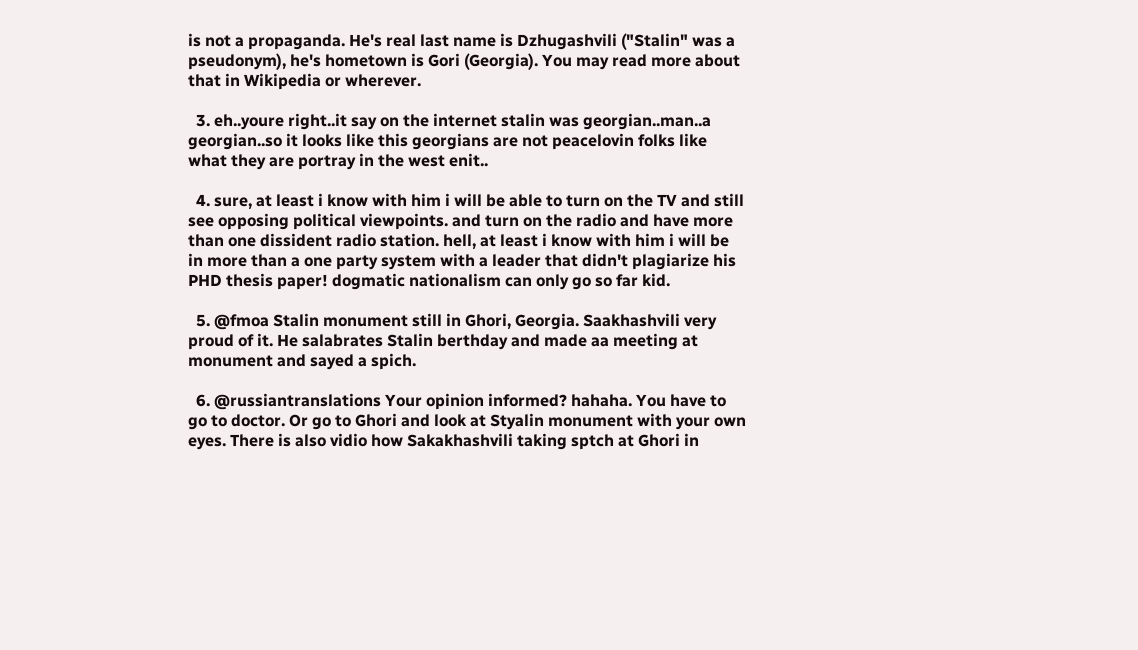is not a propaganda. He's real last name is Dzhugashvili ("Stalin" was a pseudonym), he's hometown is Gori (Georgia). You may read more about that in Wikipedia or wherever.

  3. eh..youre right..it say on the internet stalin was georgian..man..a georgian..so it looks like this georgians are not peacelovin folks like what they are portray in the west enit..

  4. sure, at least i know with him i will be able to turn on the TV and still see opposing political viewpoints. and turn on the radio and have more than one dissident radio station. hell, at least i know with him i will be in more than a one party system with a leader that didn't plagiarize his PHD thesis paper! dogmatic nationalism can only go so far kid.

  5. @fmoa Stalin monument still in Ghori, Georgia. Saakhashvili very proud of it. He salabrates Stalin berthday and made aa meeting at monument and sayed a spich.

  6. @russiantranslations Your opinion informed? hahaha. You have to go to doctor. Or go to Ghori and look at Styalin monument with your own eyes. There is also vidio how Sakakhashvili taking sptch at Ghori in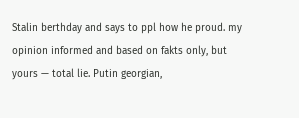Stalin berthday and says to ppl how he proud. my opinion informed and based on fakts only, but yours — total lie. Putin georgian,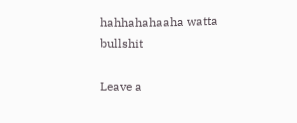hahhahahaaha watta bullshit

Leave a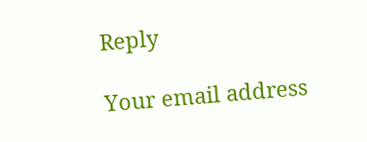Reply

Your email address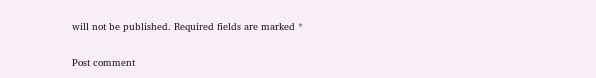will not be published. Required fields are marked *

Post comment